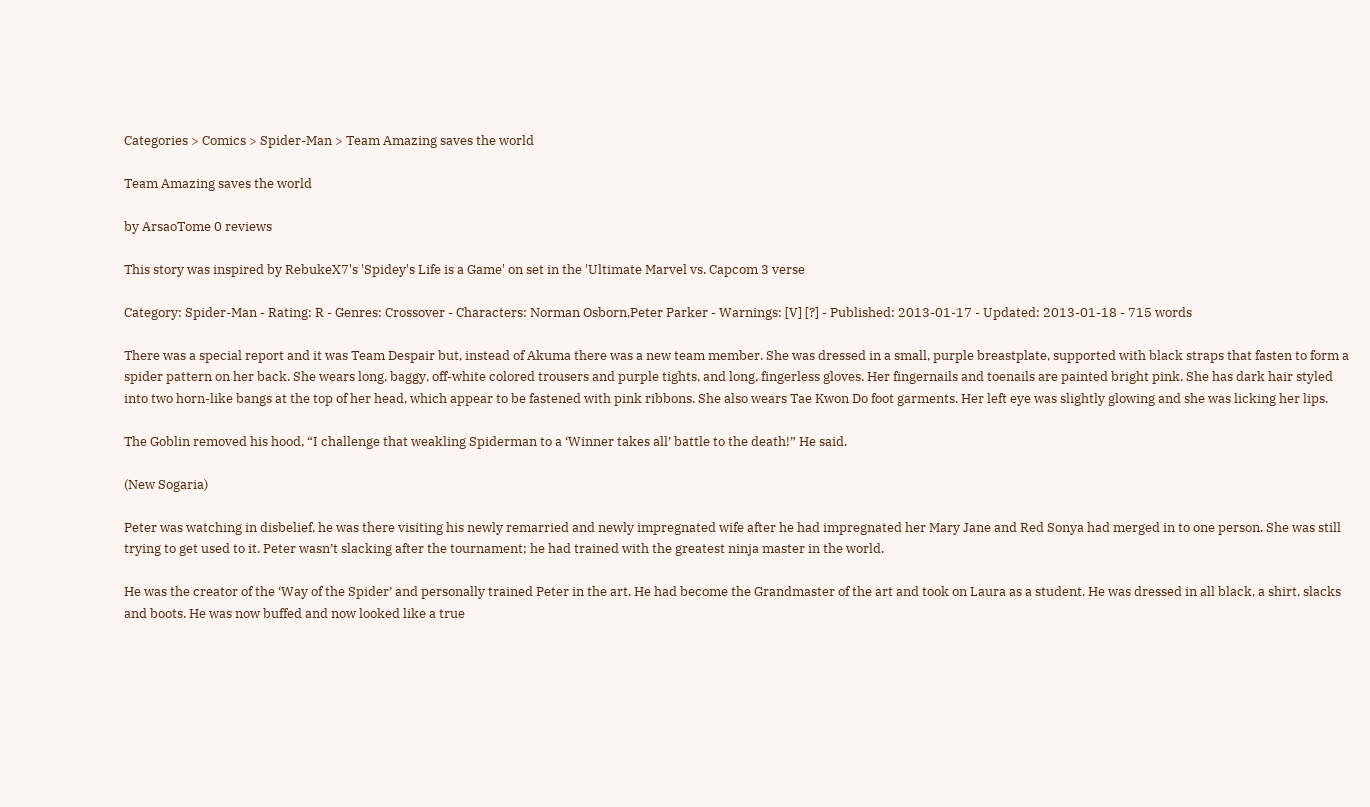Categories > Comics > Spider-Man > Team Amazing saves the world

Team Amazing saves the world

by ArsaoTome 0 reviews

This story was inspired by RebukeX7's 'Spidey's Life is a Game' on set in the 'Ultimate Marvel vs. Capcom 3 verse

Category: Spider-Man - Rating: R - Genres: Crossover - Characters: Norman Osborn,Peter Parker - Warnings: [V] [?] - Published: 2013-01-17 - Updated: 2013-01-18 - 715 words

There was a special report and it was Team Despair but, instead of Akuma there was a new team member. She was dressed in a small, purple breastplate, supported with black straps that fasten to form a spider pattern on her back. She wears long, baggy, off-white colored trousers and purple tights, and long, fingerless gloves. Her fingernails and toenails are painted bright pink. She has dark hair styled into two horn-like bangs at the top of her head, which appear to be fastened with pink ribbons. She also wears Tae Kwon Do foot garments. Her left eye was slightly glowing and she was licking her lips.

The Goblin removed his hood, “I challenge that weakling Spiderman to a ‘Winner takes all’ battle to the death!” He said.

(New Sogaria)

Peter was watching in disbelief, he was there visiting his newly remarried and newly impregnated wife after he had impregnated her Mary Jane and Red Sonya had merged in to one person. She was still trying to get used to it. Peter wasn’t slacking after the tournament; he had trained with the greatest ninja master in the world.

He was the creator of the ‘Way of the Spider’ and personally trained Peter in the art. He had become the Grandmaster of the art and took on Laura as a student. He was dressed in all black, a shirt, slacks and boots. He was now buffed and now looked like a true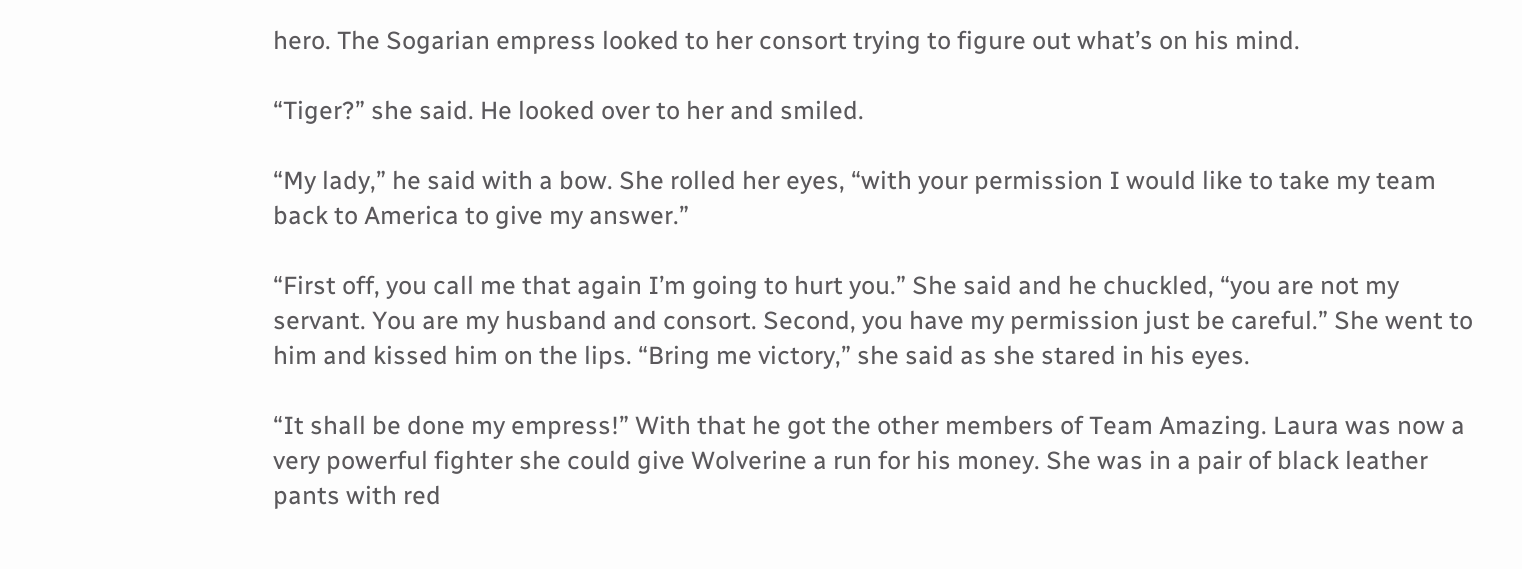hero. The Sogarian empress looked to her consort trying to figure out what’s on his mind.

“Tiger?” she said. He looked over to her and smiled.

“My lady,” he said with a bow. She rolled her eyes, “with your permission I would like to take my team back to America to give my answer.”

“First off, you call me that again I’m going to hurt you.” She said and he chuckled, “you are not my servant. You are my husband and consort. Second, you have my permission just be careful.” She went to him and kissed him on the lips. “Bring me victory,” she said as she stared in his eyes.

“It shall be done my empress!” With that he got the other members of Team Amazing. Laura was now a very powerful fighter she could give Wolverine a run for his money. She was in a pair of black leather pants with red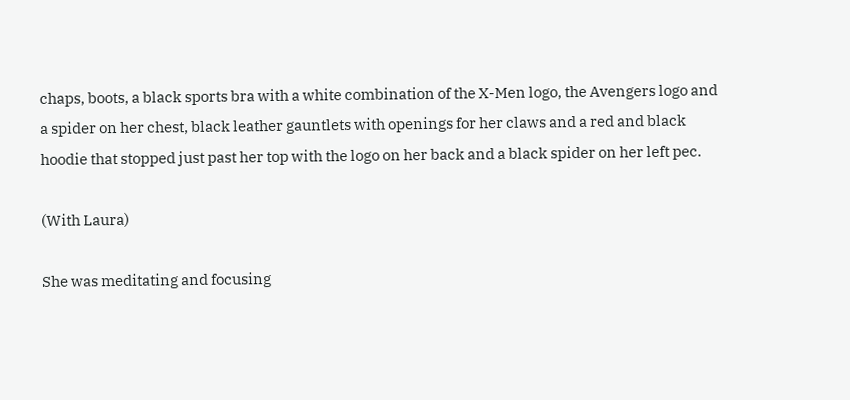chaps, boots, a black sports bra with a white combination of the X-Men logo, the Avengers logo and a spider on her chest, black leather gauntlets with openings for her claws and a red and black hoodie that stopped just past her top with the logo on her back and a black spider on her left pec.

(With Laura)

She was meditating and focusing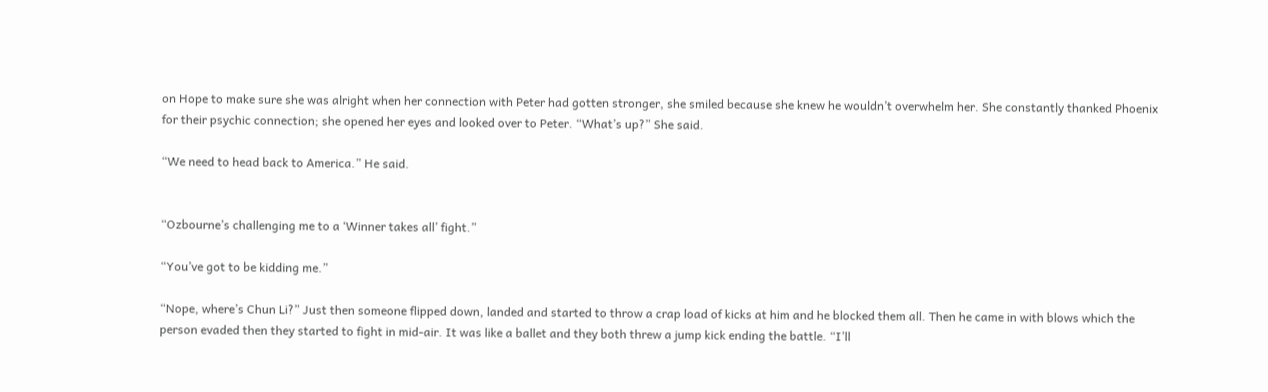on Hope to make sure she was alright when her connection with Peter had gotten stronger, she smiled because she knew he wouldn’t overwhelm her. She constantly thanked Phoenix for their psychic connection; she opened her eyes and looked over to Peter. “What’s up?” She said.

“We need to head back to America.” He said.


“Ozbourne’s challenging me to a ‘Winner takes all’ fight.”

“You’ve got to be kidding me.”

“Nope, where’s Chun Li?” Just then someone flipped down, landed and started to throw a crap load of kicks at him and he blocked them all. Then he came in with blows which the person evaded then they started to fight in mid-air. It was like a ballet and they both threw a jump kick ending the battle. “I’ll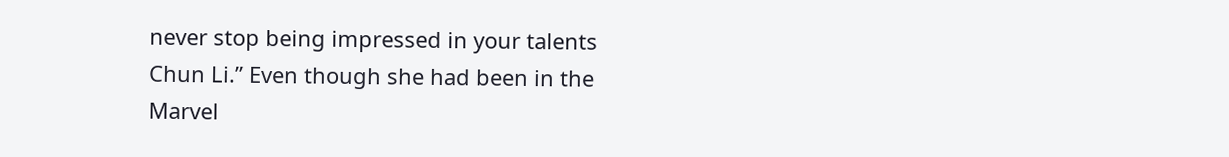never stop being impressed in your talents Chun Li.” Even though she had been in the Marvel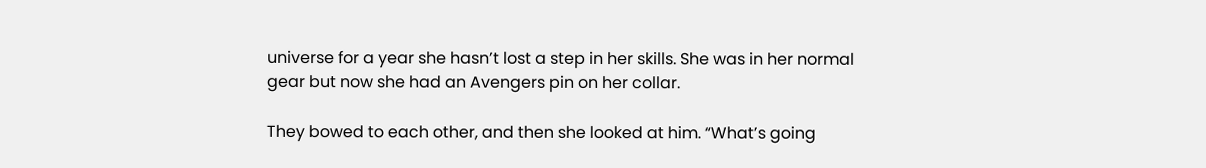universe for a year she hasn’t lost a step in her skills. She was in her normal gear but now she had an Avengers pin on her collar.

They bowed to each other, and then she looked at him. “What’s going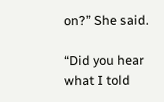on?” She said.

“Did you hear what I told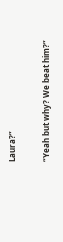Laura?”

“Yeah but why? We beat him?”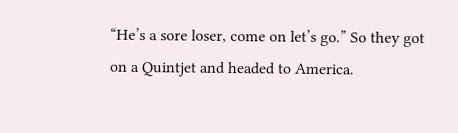“He’s a sore loser, come on let’s go.” So they got on a Quintjet and headed to America.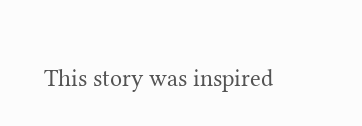This story was inspired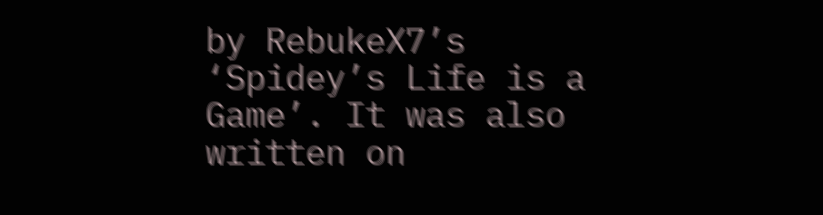by RebukeX7’s ‘Spidey’s Life is a Game’. It was also written on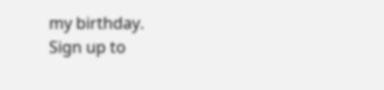my birthday.
Sign up to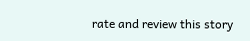rate and review this story